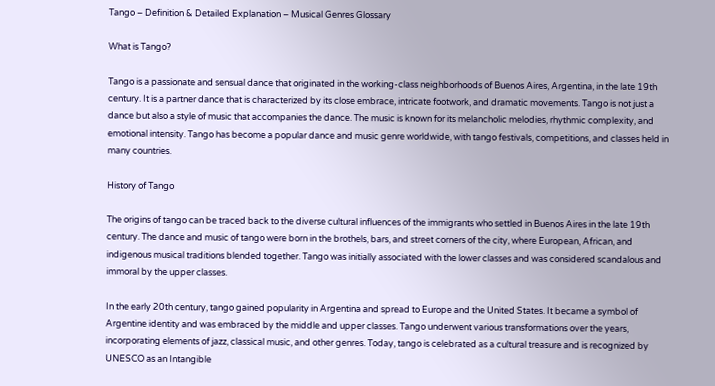Tango – Definition & Detailed Explanation – Musical Genres Glossary

What is Tango?

Tango is a passionate and sensual dance that originated in the working-class neighborhoods of Buenos Aires, Argentina, in the late 19th century. It is a partner dance that is characterized by its close embrace, intricate footwork, and dramatic movements. Tango is not just a dance but also a style of music that accompanies the dance. The music is known for its melancholic melodies, rhythmic complexity, and emotional intensity. Tango has become a popular dance and music genre worldwide, with tango festivals, competitions, and classes held in many countries.

History of Tango

The origins of tango can be traced back to the diverse cultural influences of the immigrants who settled in Buenos Aires in the late 19th century. The dance and music of tango were born in the brothels, bars, and street corners of the city, where European, African, and indigenous musical traditions blended together. Tango was initially associated with the lower classes and was considered scandalous and immoral by the upper classes.

In the early 20th century, tango gained popularity in Argentina and spread to Europe and the United States. It became a symbol of Argentine identity and was embraced by the middle and upper classes. Tango underwent various transformations over the years, incorporating elements of jazz, classical music, and other genres. Today, tango is celebrated as a cultural treasure and is recognized by UNESCO as an Intangible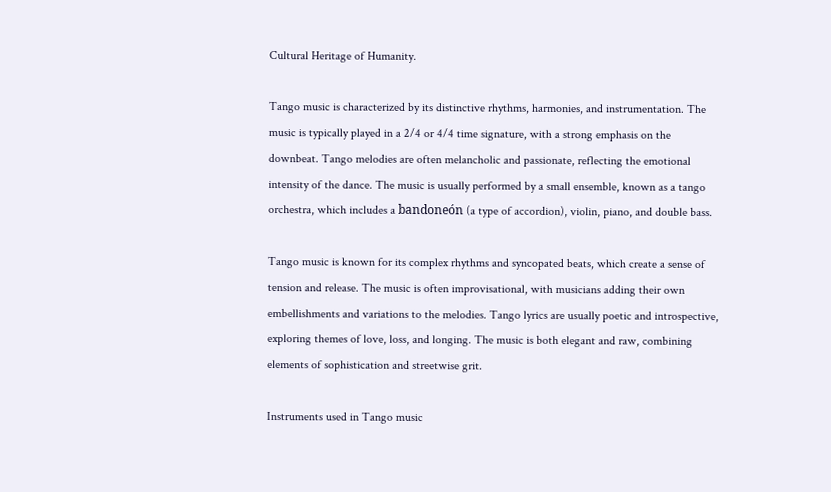Cultural Heritage of Humanity.

Tango music is characterized by its distinctive rhythms, harmonies, and instrumentation. The music is typically played in a 2/4 or 4/4 time signature, with a strong emphasis on the downbeat. Tango melodies are often melancholic and passionate, reflecting the emotional intensity of the dance. The music is usually performed by a small ensemble, known as a tango orchestra, which includes a bandoneón (a type of accordion), violin, piano, and double bass.

Tango music is known for its complex rhythms and syncopated beats, which create a sense of tension and release. The music is often improvisational, with musicians adding their own embellishments and variations to the melodies. Tango lyrics are usually poetic and introspective, exploring themes of love, loss, and longing. The music is both elegant and raw, combining elements of sophistication and streetwise grit.

Instruments used in Tango music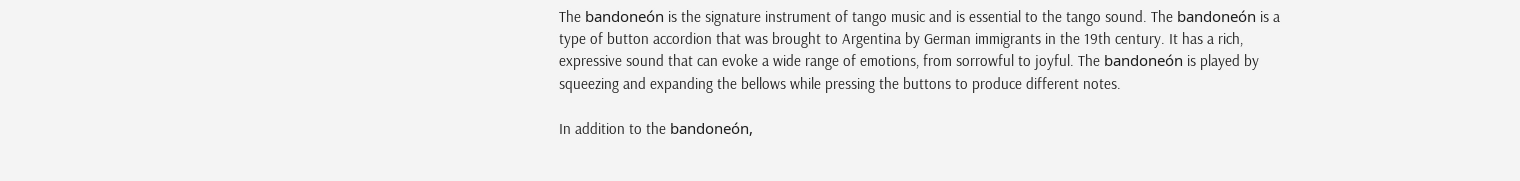The bandoneón is the signature instrument of tango music and is essential to the tango sound. The bandoneón is a type of button accordion that was brought to Argentina by German immigrants in the 19th century. It has a rich, expressive sound that can evoke a wide range of emotions, from sorrowful to joyful. The bandoneón is played by squeezing and expanding the bellows while pressing the buttons to produce different notes.

In addition to the bandoneón,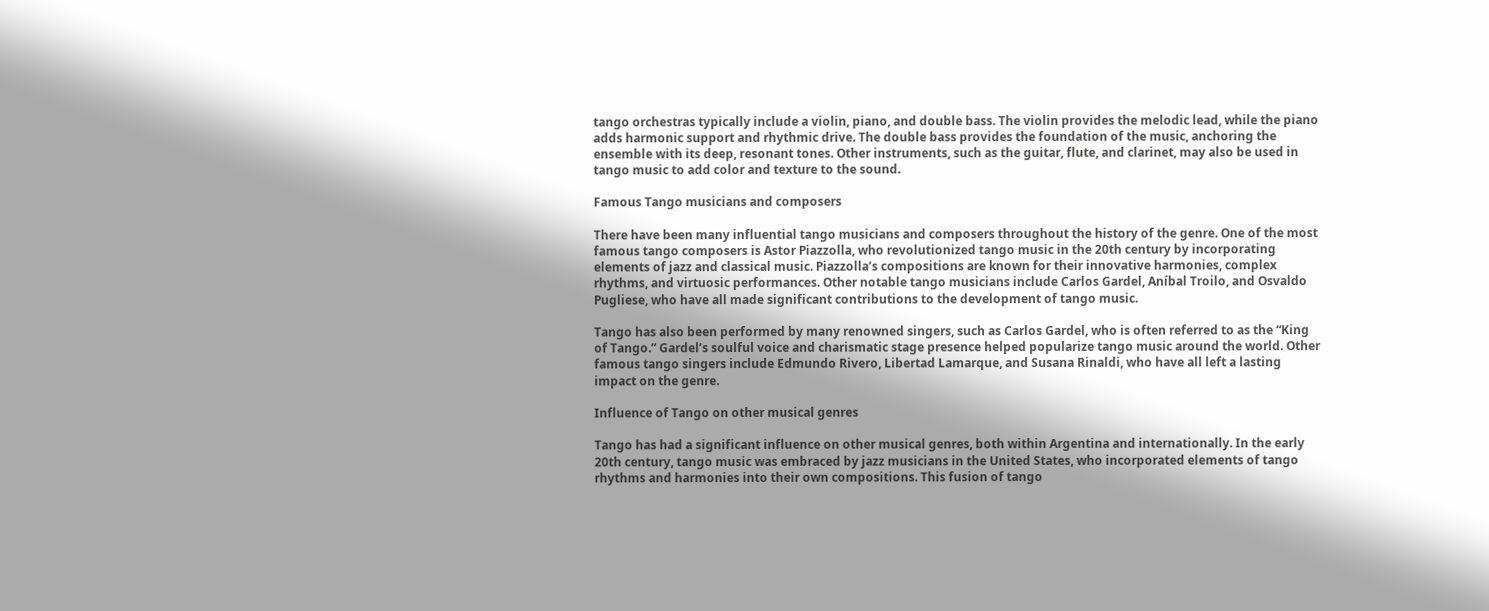tango orchestras typically include a violin, piano, and double bass. The violin provides the melodic lead, while the piano adds harmonic support and rhythmic drive. The double bass provides the foundation of the music, anchoring the ensemble with its deep, resonant tones. Other instruments, such as the guitar, flute, and clarinet, may also be used in tango music to add color and texture to the sound.

Famous Tango musicians and composers

There have been many influential tango musicians and composers throughout the history of the genre. One of the most famous tango composers is Astor Piazzolla, who revolutionized tango music in the 20th century by incorporating elements of jazz and classical music. Piazzolla’s compositions are known for their innovative harmonies, complex rhythms, and virtuosic performances. Other notable tango musicians include Carlos Gardel, Aníbal Troilo, and Osvaldo Pugliese, who have all made significant contributions to the development of tango music.

Tango has also been performed by many renowned singers, such as Carlos Gardel, who is often referred to as the “King of Tango.” Gardel’s soulful voice and charismatic stage presence helped popularize tango music around the world. Other famous tango singers include Edmundo Rivero, Libertad Lamarque, and Susana Rinaldi, who have all left a lasting impact on the genre.

Influence of Tango on other musical genres

Tango has had a significant influence on other musical genres, both within Argentina and internationally. In the early 20th century, tango music was embraced by jazz musicians in the United States, who incorporated elements of tango rhythms and harmonies into their own compositions. This fusion of tango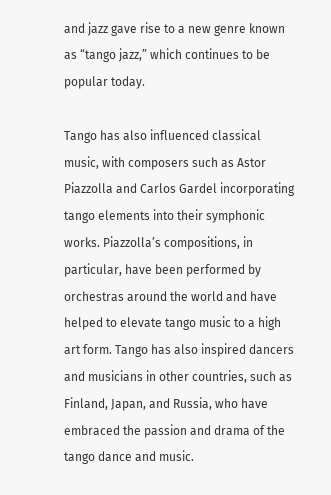and jazz gave rise to a new genre known as “tango jazz,” which continues to be popular today.

Tango has also influenced classical music, with composers such as Astor Piazzolla and Carlos Gardel incorporating tango elements into their symphonic works. Piazzolla’s compositions, in particular, have been performed by orchestras around the world and have helped to elevate tango music to a high art form. Tango has also inspired dancers and musicians in other countries, such as Finland, Japan, and Russia, who have embraced the passion and drama of the tango dance and music.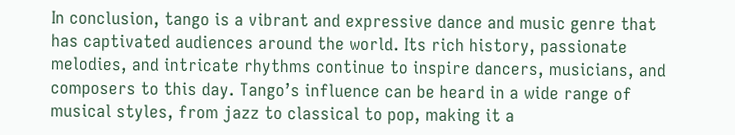In conclusion, tango is a vibrant and expressive dance and music genre that has captivated audiences around the world. Its rich history, passionate melodies, and intricate rhythms continue to inspire dancers, musicians, and composers to this day. Tango’s influence can be heard in a wide range of musical styles, from jazz to classical to pop, making it a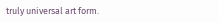truly universal art form.